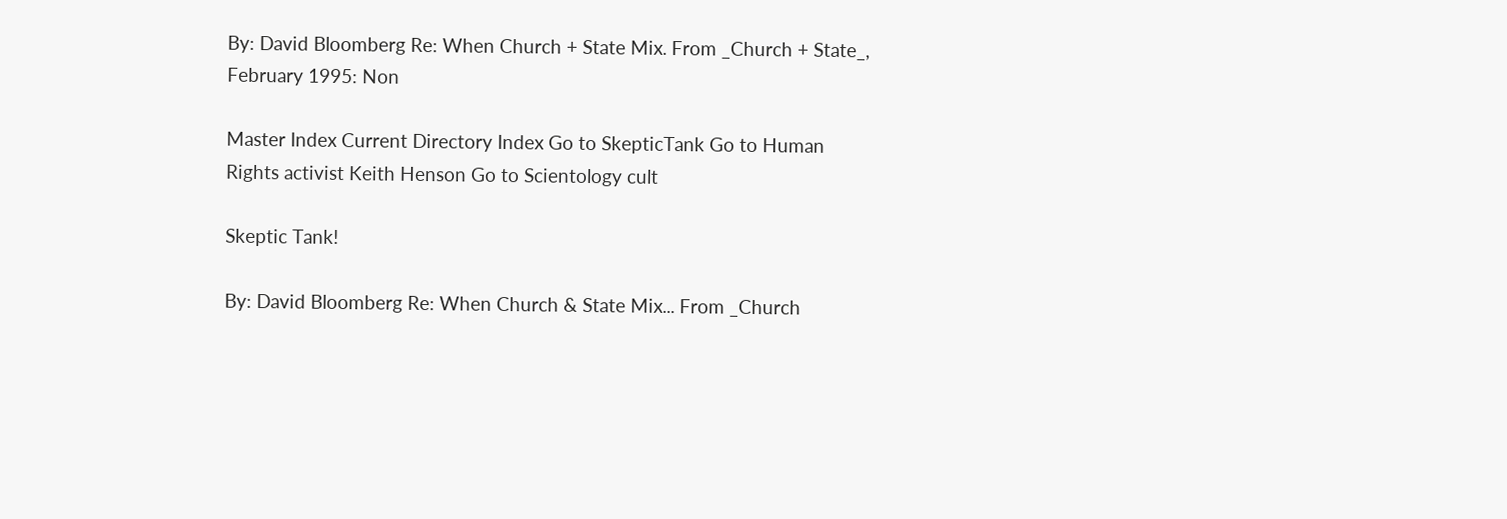By: David Bloomberg Re: When Church + State Mix. From _Church + State_, February 1995: Non

Master Index Current Directory Index Go to SkepticTank Go to Human Rights activist Keith Henson Go to Scientology cult

Skeptic Tank!

By: David Bloomberg Re: When Church & State Mix... From _Church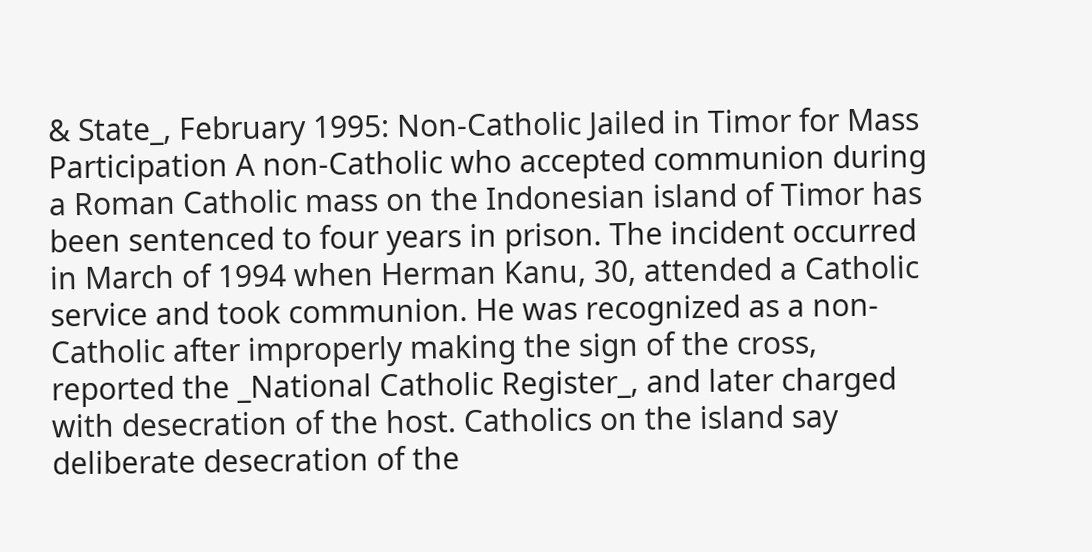& State_, February 1995: Non-Catholic Jailed in Timor for Mass Participation A non-Catholic who accepted communion during a Roman Catholic mass on the Indonesian island of Timor has been sentenced to four years in prison. The incident occurred in March of 1994 when Herman Kanu, 30, attended a Catholic service and took communion. He was recognized as a non-Catholic after improperly making the sign of the cross, reported the _National Catholic Register_, and later charged with desecration of the host. Catholics on the island say deliberate desecration of the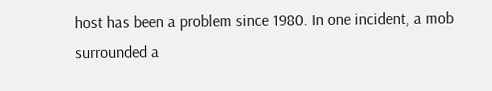host has been a problem since 1980. In one incident, a mob surrounded a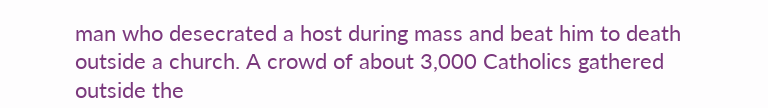man who desecrated a host during mass and beat him to death outside a church. A crowd of about 3,000 Catholics gathered outside the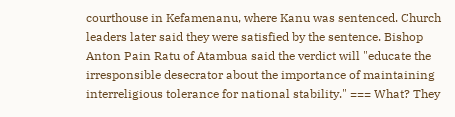courthouse in Kefamenanu, where Kanu was sentenced. Church leaders later said they were satisfied by the sentence. Bishop Anton Pain Ratu of Atambua said the verdict will "educate the irresponsible desecrator about the importance of maintaining interreligious tolerance for national stability." === What? They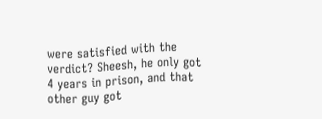were satisfied with the verdict? Sheesh, he only got 4 years in prison, and that other guy got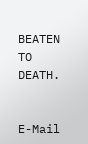BEATEN TO DEATH.


E-Mail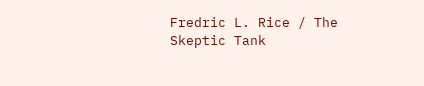Fredric L. Rice / The Skeptic Tank